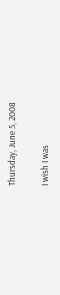Thursday, June 5, 2008

I wish I was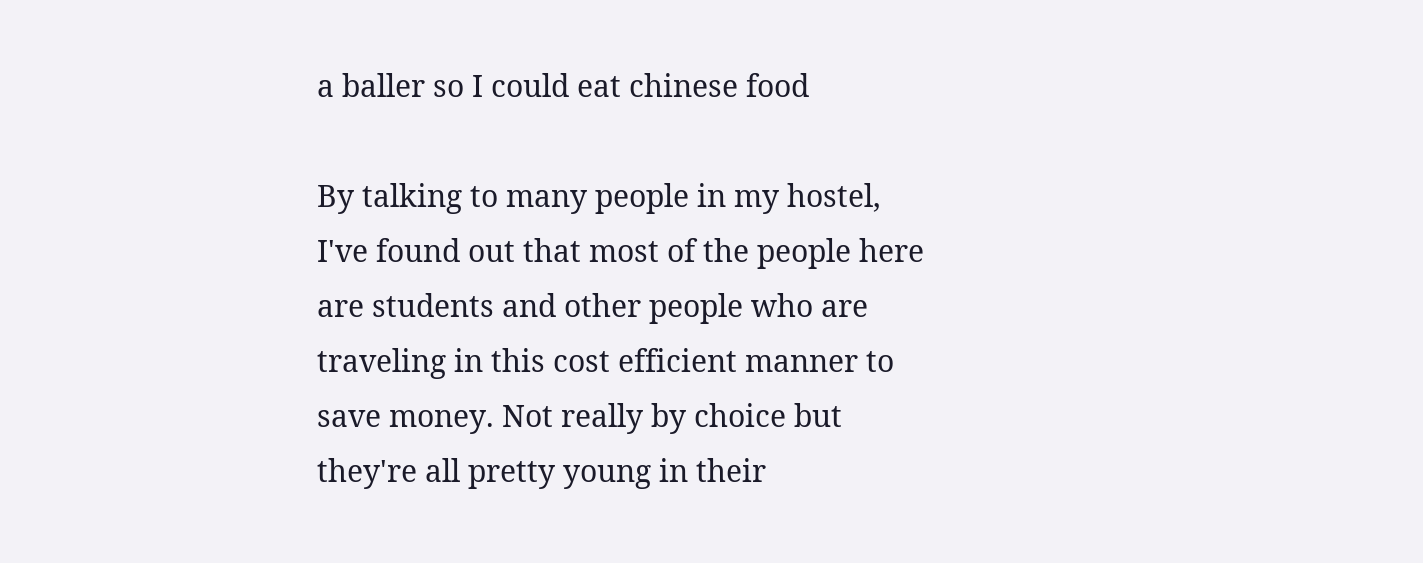a baller so I could eat chinese food

By talking to many people in my hostel, I've found out that most of the people here are students and other people who are traveling in this cost efficient manner to save money. Not really by choice but they're all pretty young in their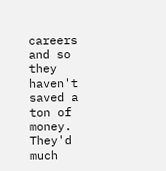careers and so they haven't saved a ton of money. They'd much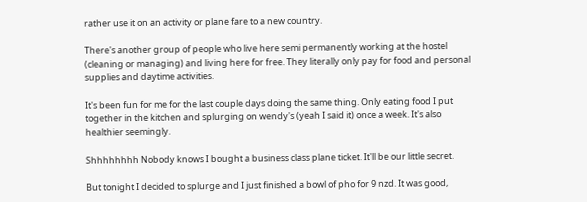rather use it on an activity or plane fare to a new country.

There's another group of people who live here semi permanently working at the hostel (cleaning or managing) and living here for free. They literally only pay for food and personal supplies and daytime activities.

It's been fun for me for the last couple days doing the same thing. Only eating food I put together in the kitchen and splurging on wendy's (yeah I said it) once a week. It's also healthier seemingly.

Shhhhhhhh Nobody knows I bought a business class plane ticket. It'll be our little secret.

But tonight I decided to splurge and I just finished a bowl of pho for 9 nzd. It was good,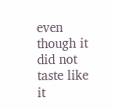even though it did not taste like it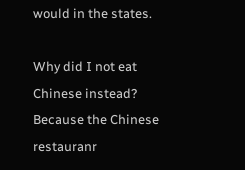would in the states.

Why did I not eat Chinese instead? Because the Chinese restauranr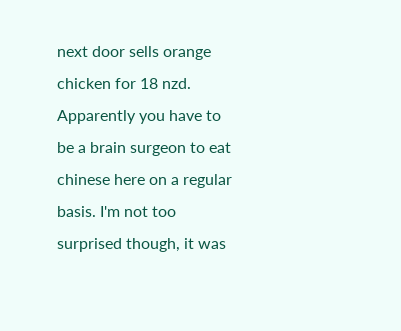next door sells orange chicken for 18 nzd. Apparently you have to be a brain surgeon to eat chinese here on a regular basis. I'm not too surprised though, it was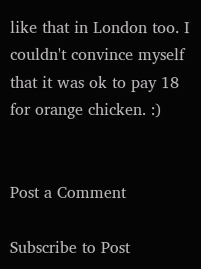like that in London too. I couldn't convince myself that it was ok to pay 18 for orange chicken. :)


Post a Comment

Subscribe to Post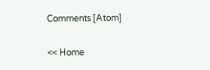Comments [Atom]

<< Home